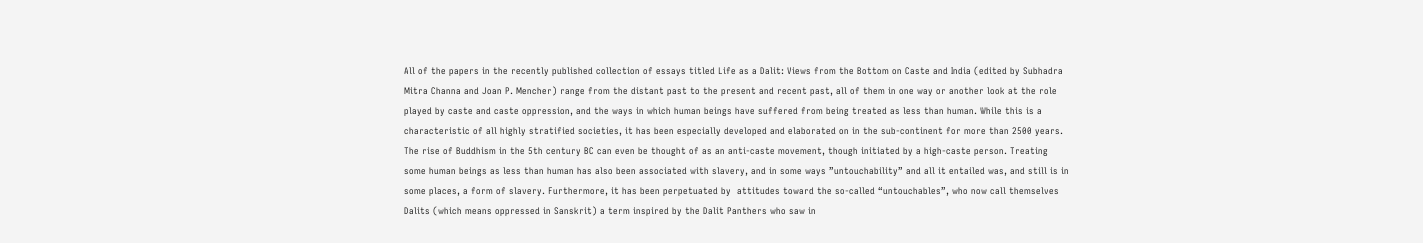All of the papers in the recently published collection of essays titled Life as a Dalit: Views from the Bottom on Caste and India (edited by Subhadra Mitra Channa and Joan P. Mencher) range from the distant past to the present and recent past, all of them in one way or another look at the role played by caste and caste oppression, and the ways in which human beings have suffered from being treated as less than human. While this is a characteristic of all highly stratified societies, it has been especially developed and elaborated on in the sub-continent for more than 2500 years. The rise of Buddhism in the 5th century BC can even be thought of as an anti-caste movement, though initiated by a high-caste person. Treating some human beings as less than human has also been associated with slavery, and in some ways ”untouchability” and all it entailed was, and still is in some places, a form of slavery. Furthermore, it has been perpetuated by  attitudes toward the so-called “untouchables”, who now call themselves Dalits (which means oppressed in Sanskrit) a term inspired by the Dalit Panthers who saw in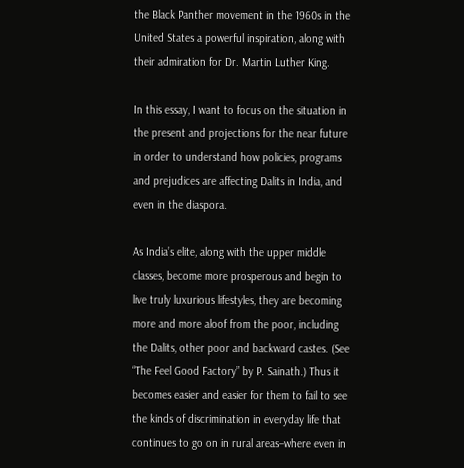the Black Panther movement in the 1960s in the United States a powerful inspiration, along with their admiration for Dr. Martin Luther King.

In this essay, I want to focus on the situation in the present and projections for the near future in order to understand how policies, programs and prejudices are affecting Dalits in India, and even in the diaspora.

As India’s elite, along with the upper middle classes, become more prosperous and begin to live truly luxurious lifestyles, they are becoming more and more aloof from the poor, including the Dalits, other poor and backward castes. (See “The Feel Good Factory” by P. Sainath.) Thus it becomes easier and easier for them to fail to see the kinds of discrimination in everyday life that continues to go on in rural areas–where even in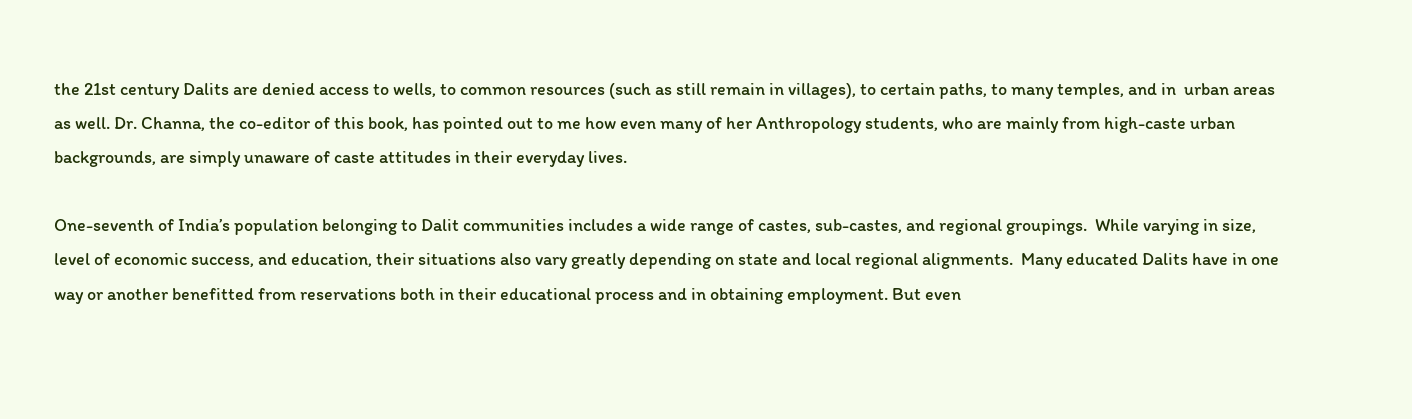the 21st century Dalits are denied access to wells, to common resources (such as still remain in villages), to certain paths, to many temples, and in  urban areas as well. Dr. Channa, the co-editor of this book, has pointed out to me how even many of her Anthropology students, who are mainly from high-caste urban backgrounds, are simply unaware of caste attitudes in their everyday lives.

One-seventh of India’s population belonging to Dalit communities includes a wide range of castes, sub-castes, and regional groupings.  While varying in size, level of economic success, and education, their situations also vary greatly depending on state and local regional alignments.  Many educated Dalits have in one way or another benefitted from reservations both in their educational process and in obtaining employment. But even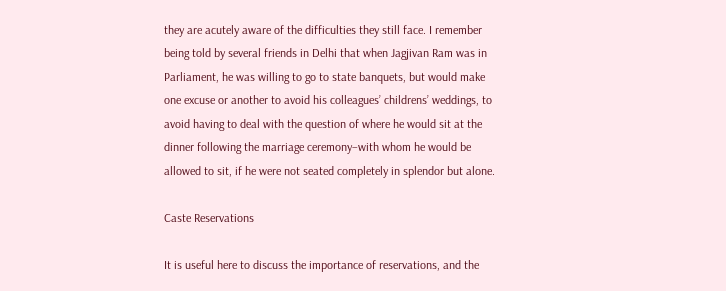they are acutely aware of the difficulties they still face. I remember being told by several friends in Delhi that when Jagjivan Ram was in Parliament, he was willing to go to state banquets, but would make one excuse or another to avoid his colleagues’ childrens’ weddings, to avoid having to deal with the question of where he would sit at the dinner following the marriage ceremony–with whom he would be allowed to sit, if he were not seated completely in splendor but alone.

Caste Reservations

It is useful here to discuss the importance of reservations, and the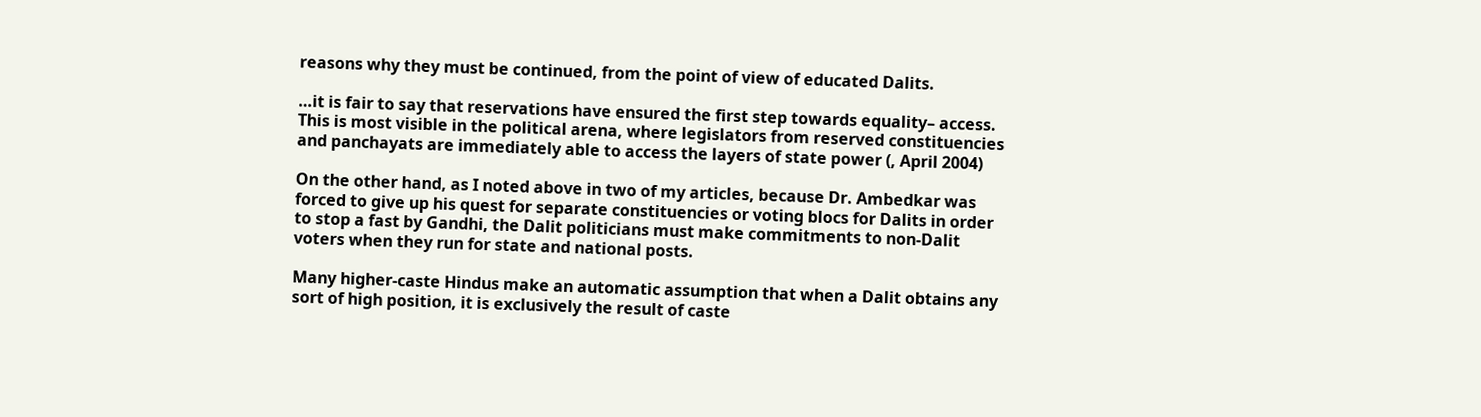reasons why they must be continued, from the point of view of educated Dalits.

…it is fair to say that reservations have ensured the first step towards equality– access. This is most visible in the political arena, where legislators from reserved constituencies and panchayats are immediately able to access the layers of state power (, April 2004)

On the other hand, as I noted above in two of my articles, because Dr. Ambedkar was forced to give up his quest for separate constituencies or voting blocs for Dalits in order to stop a fast by Gandhi, the Dalit politicians must make commitments to non-Dalit voters when they run for state and national posts.

Many higher-caste Hindus make an automatic assumption that when a Dalit obtains any sort of high position, it is exclusively the result of caste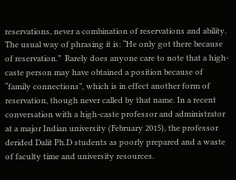reservations, never a combination of reservations and ability.  The usual way of phrasing it is: “He only got there because of reservation.”  Rarely does anyone care to note that a high-caste person may have obtained a position because of “family connections”, which is in effect another form of reservation, though never called by that name. In a recent conversation with a high-caste professor and administrator at a major Indian university (February 2015), the professor derided Dalit Ph.D students as poorly prepared and a waste of faculty time and university resources.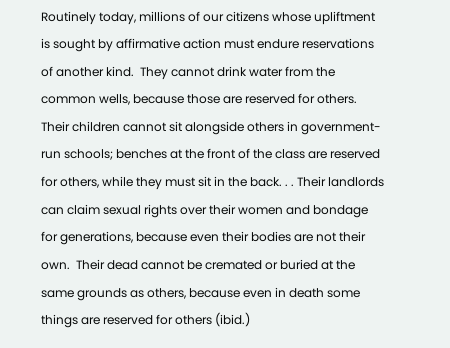Routinely today, millions of our citizens whose upliftment is sought by affirmative action must endure reservations of another kind.  They cannot drink water from the common wells, because those are reserved for others. Their children cannot sit alongside others in government-run schools; benches at the front of the class are reserved for others, while they must sit in the back. . . Their landlords can claim sexual rights over their women and bondage for generations, because even their bodies are not their own.  Their dead cannot be cremated or buried at the same grounds as others, because even in death some things are reserved for others (ibid.)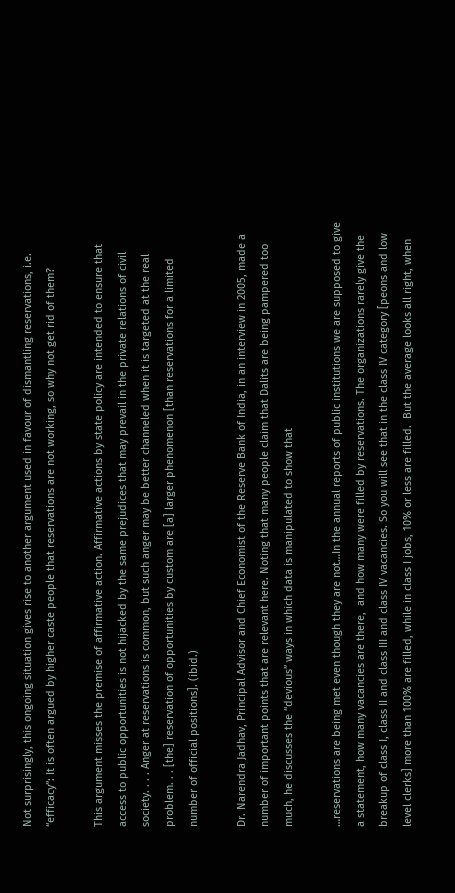Not surprisingly, this ongoing situation gives rise to another argument used in favour of dismantling reservations, i.e. “efficacy”: It is often argued by higher caste people that reservations are not working, so why not get rid of them?

This argument misses the premise of affirmative action. Affirmative actions by state policy are intended to ensure that access to public opportunities is not hijacked by the same prejudices that may prevail in the private relations of civil society. . . . Anger at reservations is common, but such anger may be better channeled when it is targeted at the real problem. . . [the] reservation of opportunities by custom are [a] larger phenomenon [than reservations for a limited number of official positions]. (ibid.)

Dr. Narendra Jadhav, Principal Advisor and Chief Economist of the Reserve Bank of India, in an interview in 2005, made a number of important points that are relevant here. Noting that many people claim that Dalits are being pampered too much, he discusses the “devious” ways in which data is manipulated to show that

…reservations are being met even though they are not…In the annual reports of public institutions we are supposed to give a statement, how many vacancies are there,  and how many were filled by reservations. The organizations rarely give the breakup of class I, class II and class III and class IV vacancies. So you will see that in the class IV category [peons and low level clerks] more than 100% are filled, while in class I jobs, 10% or less are filled.  But the average looks all right, when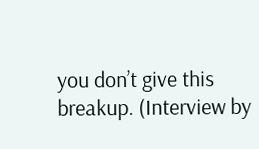you don’t give this breakup. (Interview by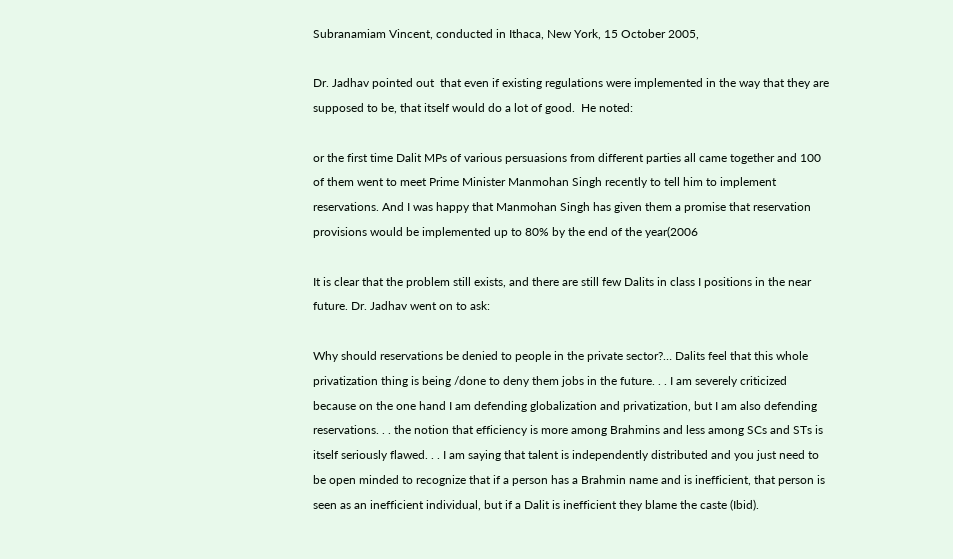Subranamiam Vincent, conducted in Ithaca, New York, 15 October 2005,

Dr. Jadhav pointed out  that even if existing regulations were implemented in the way that they are supposed to be, that itself would do a lot of good.  He noted:

or the first time Dalit MPs of various persuasions from different parties all came together and 100 of them went to meet Prime Minister Manmohan Singh recently to tell him to implement reservations. And I was happy that Manmohan Singh has given them a promise that reservation provisions would be implemented up to 80% by the end of the year(2006

It is clear that the problem still exists, and there are still few Dalits in class I positions in the near future. Dr. Jadhav went on to ask:

Why should reservations be denied to people in the private sector?… Dalits feel that this whole privatization thing is being /done to deny them jobs in the future. . . I am severely criticized because on the one hand I am defending globalization and privatization, but I am also defending reservations. . . the notion that efficiency is more among Brahmins and less among SCs and STs is itself seriously flawed. . . I am saying that talent is independently distributed and you just need to be open minded to recognize that if a person has a Brahmin name and is inefficient, that person is seen as an inefficient individual, but if a Dalit is inefficient they blame the caste (Ibid).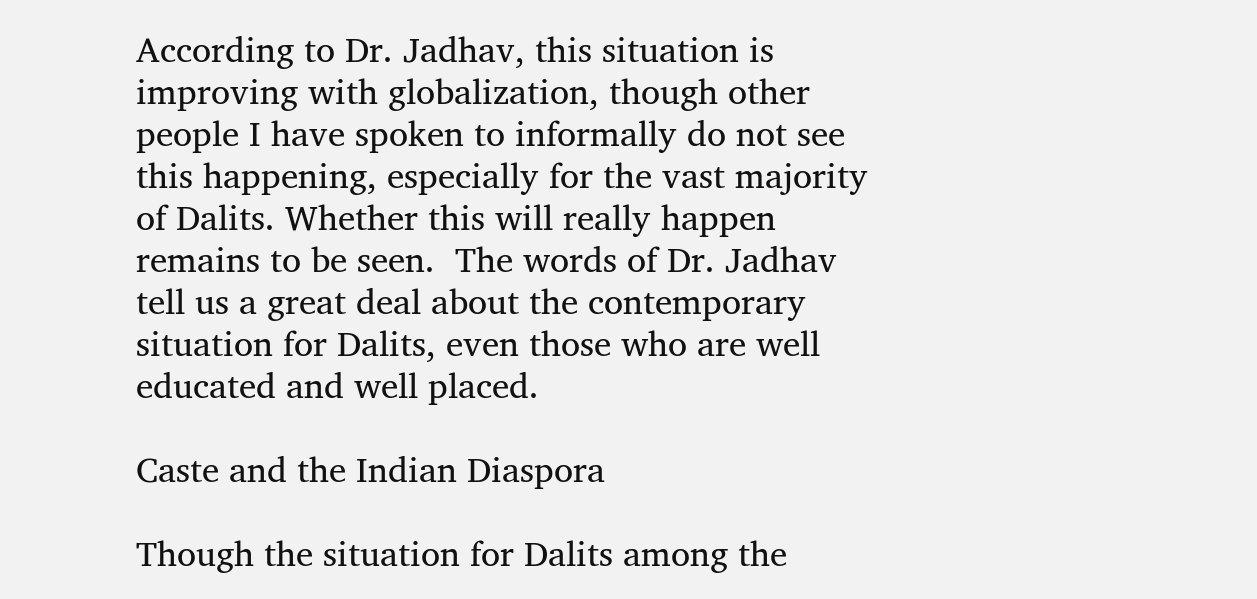According to Dr. Jadhav, this situation is improving with globalization, though other people I have spoken to informally do not see this happening, especially for the vast majority of Dalits. Whether this will really happen remains to be seen.  The words of Dr. Jadhav tell us a great deal about the contemporary situation for Dalits, even those who are well educated and well placed.

Caste and the Indian Diaspora

Though the situation for Dalits among the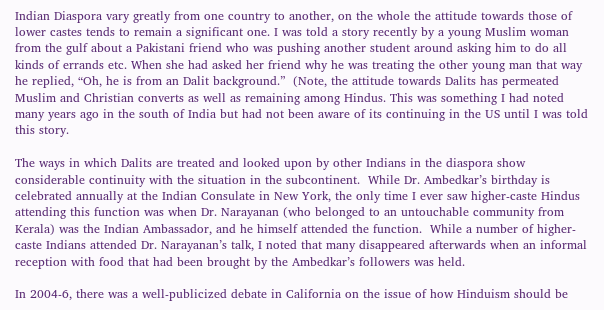Indian Diaspora vary greatly from one country to another, on the whole the attitude towards those of lower castes tends to remain a significant one. I was told a story recently by a young Muslim woman from the gulf about a Pakistani friend who was pushing another student around asking him to do all kinds of errands etc. When she had asked her friend why he was treating the other young man that way he replied, “Oh, he is from an Dalit background.”  (Note, the attitude towards Dalits has permeated Muslim and Christian converts as well as remaining among Hindus. This was something I had noted many years ago in the south of India but had not been aware of its continuing in the US until I was told this story.

The ways in which Dalits are treated and looked upon by other Indians in the diaspora show considerable continuity with the situation in the subcontinent.  While Dr. Ambedkar’s birthday is celebrated annually at the Indian Consulate in New York, the only time I ever saw higher-caste Hindus attending this function was when Dr. Narayanan (who belonged to an untouchable community from Kerala) was the Indian Ambassador, and he himself attended the function.  While a number of higher-caste Indians attended Dr. Narayanan’s talk, I noted that many disappeared afterwards when an informal reception with food that had been brought by the Ambedkar’s followers was held.

In 2004-6, there was a well-publicized debate in California on the issue of how Hinduism should be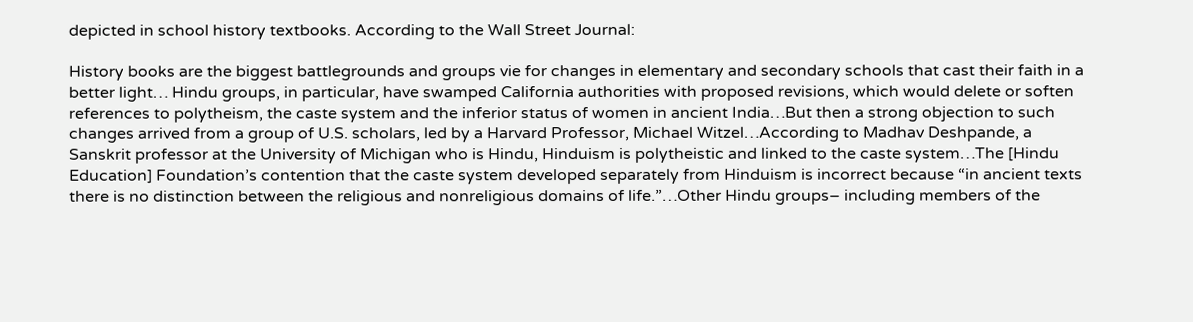depicted in school history textbooks. According to the Wall Street Journal:

History books are the biggest battlegrounds and groups vie for changes in elementary and secondary schools that cast their faith in a better light… Hindu groups, in particular, have swamped California authorities with proposed revisions, which would delete or soften references to polytheism, the caste system and the inferior status of women in ancient India…But then a strong objection to such changes arrived from a group of U.S. scholars, led by a Harvard Professor, Michael Witzel…According to Madhav Deshpande, a Sanskrit professor at the University of Michigan who is Hindu, Hinduism is polytheistic and linked to the caste system…The [Hindu Education] Foundation’s contention that the caste system developed separately from Hinduism is incorrect because “in ancient texts there is no distinction between the religious and nonreligious domains of life.”…Other Hindu groups– including members of the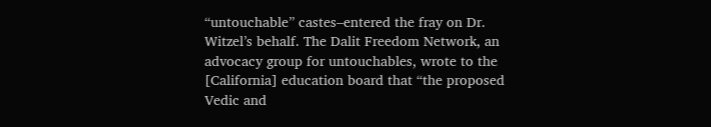“untouchable” castes–entered the fray on Dr. Witzel’s behalf. The Dalit Freedom Network, an advocacy group for untouchables, wrote to the [California] education board that “the proposed Vedic and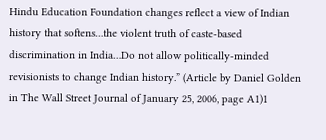Hindu Education Foundation changes reflect a view of Indian history that softens…the violent truth of caste-based discrimination in India…Do not allow politically-minded revisionists to change Indian history.” (Article by Daniel Golden in The Wall Street Journal of January 25, 2006, page A1)1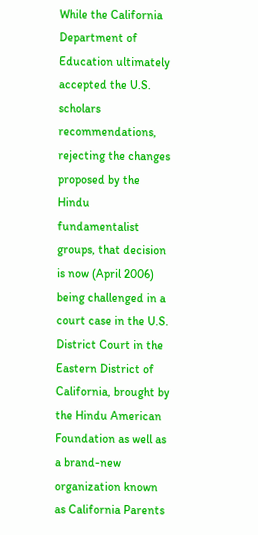While the California Department of Education ultimately accepted the U.S. scholars recommendations, rejecting the changes proposed by the Hindu fundamentalist groups, that decision is now (April 2006) being challenged in a court case in the U.S. District Court in the Eastern District of California, brought by the Hindu American Foundation as well as a brand-new organization known as California Parents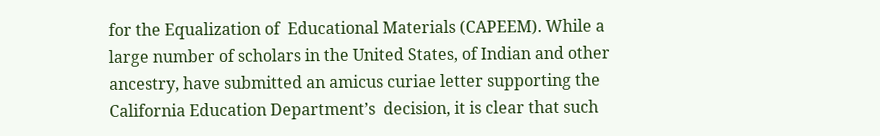for the Equalization of  Educational Materials (CAPEEM). While a large number of scholars in the United States, of Indian and other ancestry, have submitted an amicus curiae letter supporting the California Education Department’s  decision, it is clear that such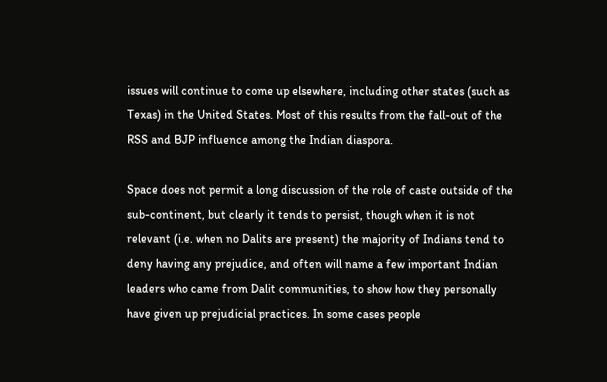issues will continue to come up elsewhere, including other states (such as Texas) in the United States. Most of this results from the fall-out of the RSS and BJP influence among the Indian diaspora.

Space does not permit a long discussion of the role of caste outside of the sub-continent, but clearly it tends to persist, though when it is not relevant (i.e. when no Dalits are present) the majority of Indians tend to deny having any prejudice, and often will name a few important Indian leaders who came from Dalit communities, to show how they personally have given up prejudicial practices. In some cases people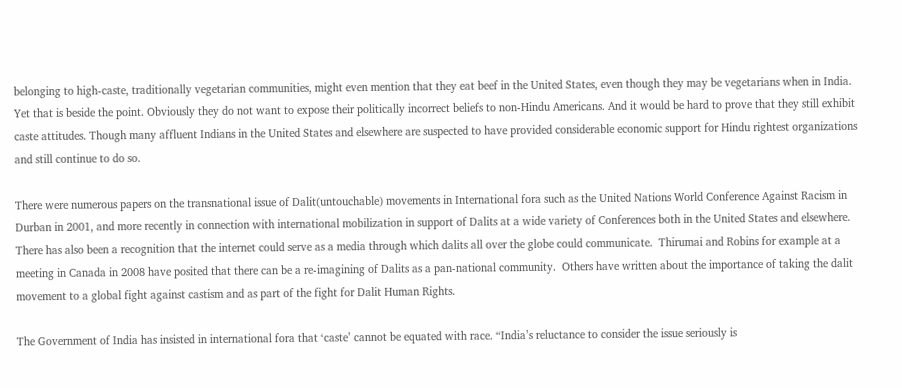belonging to high-caste, traditionally vegetarian communities, might even mention that they eat beef in the United States, even though they may be vegetarians when in India. Yet that is beside the point. Obviously they do not want to expose their politically incorrect beliefs to non-Hindu Americans. And it would be hard to prove that they still exhibit caste attitudes. Though many affluent Indians in the United States and elsewhere are suspected to have provided considerable economic support for Hindu rightest organizations and still continue to do so.

There were numerous papers on the transnational issue of Dalit(untouchable) movements in International fora such as the United Nations World Conference Against Racism in Durban in 2001, and more recently in connection with international mobilization in support of Dalits at a wide variety of Conferences both in the United States and elsewhere. There has also been a recognition that the internet could serve as a media through which dalits all over the globe could communicate.  Thirumai and Robins for example at a meeting in Canada in 2008 have posited that there can be a re-imagining of Dalits as a pan-national community.  Others have written about the importance of taking the dalit movement to a global fight against castism and as part of the fight for Dalit Human Rights.

The Government of India has insisted in international fora that ‘caste’ cannot be equated with race. “India’s reluctance to consider the issue seriously is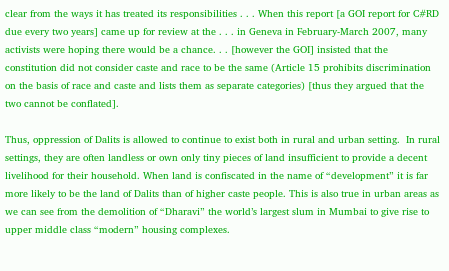clear from the ways it has treated its responsibilities . . . When this report [a GOI report for C#RD due every two years] came up for review at the . . . in Geneva in February-March 2007, many activists were hoping there would be a chance. . . [however the GOI] insisted that the constitution did not consider caste and race to be the same (Article 15 prohibits discrimination on the basis of race and caste and lists them as separate categories) [thus they argued that the two cannot be conflated].

Thus, oppression of Dalits is allowed to continue to exist both in rural and urban setting.  In rural settings, they are often landless or own only tiny pieces of land insufficient to provide a decent livelihood for their household. When land is confiscated in the name of “development” it is far more likely to be the land of Dalits than of higher caste people. This is also true in urban areas as we can see from the demolition of “Dharavi” the world’s largest slum in Mumbai to give rise to upper middle class “modern” housing complexes.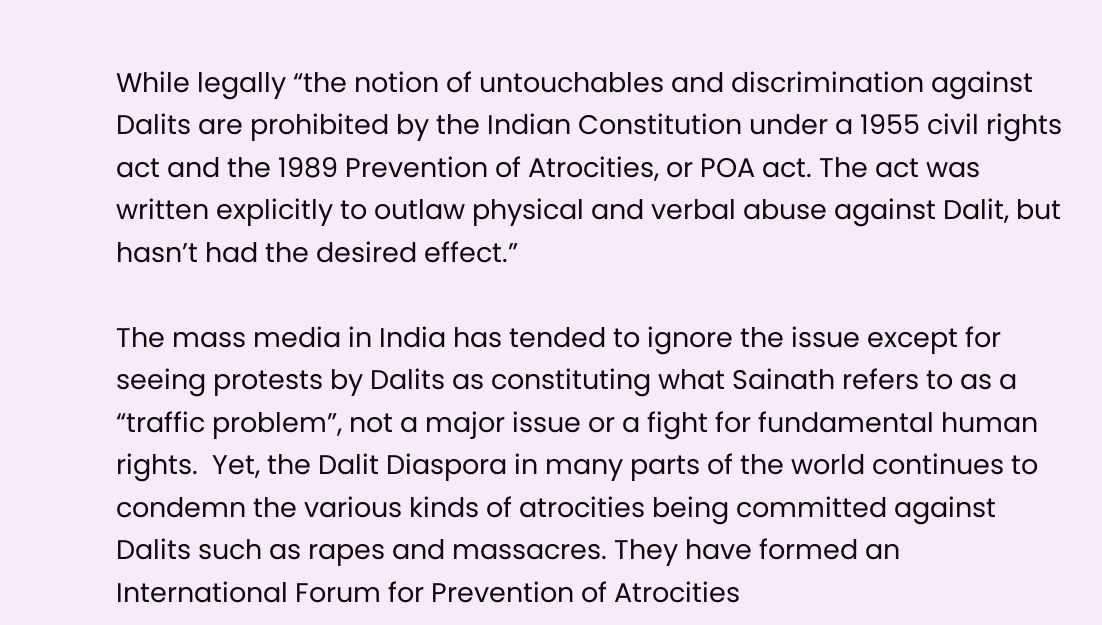While legally “the notion of untouchables and discrimination against Dalits are prohibited by the Indian Constitution under a 1955 civil rights act and the 1989 Prevention of Atrocities, or POA act. The act was written explicitly to outlaw physical and verbal abuse against Dalit, but hasn’t had the desired effect.”

The mass media in India has tended to ignore the issue except for seeing protests by Dalits as constituting what Sainath refers to as a “traffic problem”, not a major issue or a fight for fundamental human rights.  Yet, the Dalit Diaspora in many parts of the world continues to condemn the various kinds of atrocities being committed against Dalits such as rapes and massacres. They have formed an International Forum for Prevention of Atrocities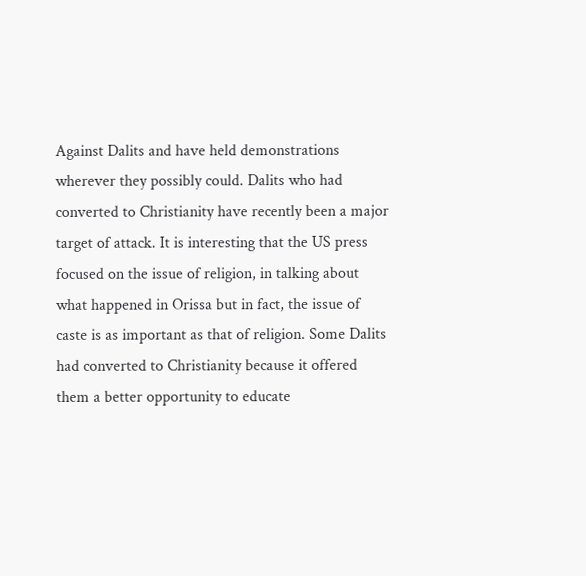Against Dalits and have held demonstrations wherever they possibly could. Dalits who had converted to Christianity have recently been a major target of attack. It is interesting that the US press focused on the issue of religion, in talking about what happened in Orissa but in fact, the issue of caste is as important as that of religion. Some Dalits had converted to Christianity because it offered them a better opportunity to educate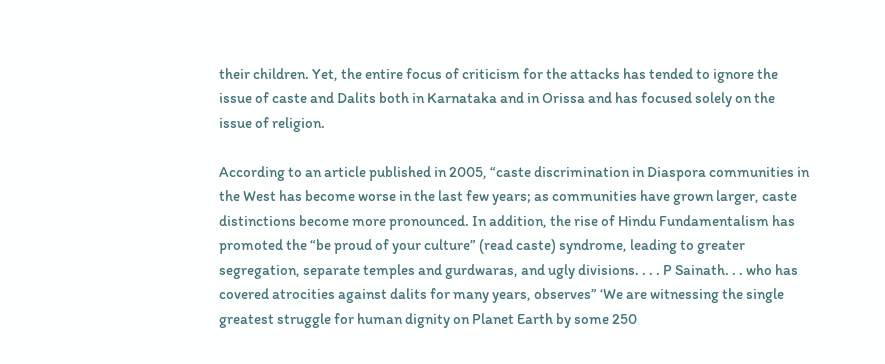their children. Yet, the entire focus of criticism for the attacks has tended to ignore the issue of caste and Dalits both in Karnataka and in Orissa and has focused solely on the issue of religion.

According to an article published in 2005, “caste discrimination in Diaspora communities in the West has become worse in the last few years; as communities have grown larger, caste distinctions become more pronounced. In addition, the rise of Hindu Fundamentalism has promoted the “be proud of your culture” (read caste) syndrome, leading to greater segregation, separate temples and gurdwaras, and ugly divisions. . . . P Sainath. . . who has covered atrocities against dalits for many years, observes” ‘We are witnessing the single greatest struggle for human dignity on Planet Earth by some 250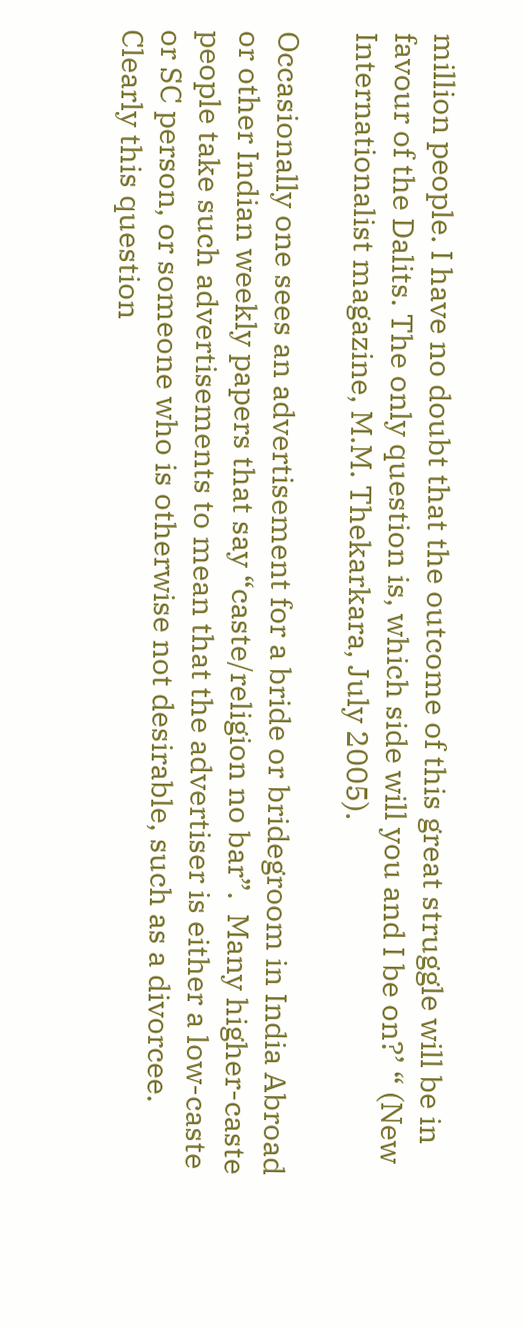million people. I have no doubt that the outcome of this great struggle will be in favour of the Dalits. The only question is, which side will you and I be on?’ “ (New Internationalist magazine, M.M. Thekarkara, July 2005).

Occasionally one sees an advertisement for a bride or bridegroom in India Abroad or other Indian weekly papers that say “caste/religion no bar”.  Many higher-caste people take such advertisements to mean that the advertiser is either a low-caste or SC person, or someone who is otherwise not desirable, such as a divorcee. Clearly this question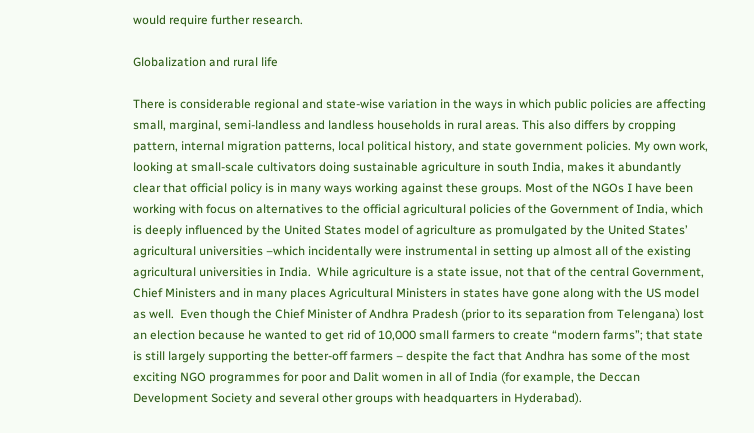would require further research.

Globalization and rural life

There is considerable regional and state-wise variation in the ways in which public policies are affecting small, marginal, semi-landless and landless households in rural areas. This also differs by cropping pattern, internal migration patterns, local political history, and state government policies. My own work, looking at small-scale cultivators doing sustainable agriculture in south India, makes it abundantly clear that official policy is in many ways working against these groups. Most of the NGOs I have been working with focus on alternatives to the official agricultural policies of the Government of India, which is deeply influenced by the United States model of agriculture as promulgated by the United States’ agricultural universities –which incidentally were instrumental in setting up almost all of the existing agricultural universities in India.  While agriculture is a state issue, not that of the central Government, Chief Ministers and in many places Agricultural Ministers in states have gone along with the US model as well.  Even though the Chief Minister of Andhra Pradesh (prior to its separation from Telengana) lost an election because he wanted to get rid of 10,000 small farmers to create “modern farms”; that state is still largely supporting the better-off farmers – despite the fact that Andhra has some of the most exciting NGO programmes for poor and Dalit women in all of India (for example, the Deccan Development Society and several other groups with headquarters in Hyderabad).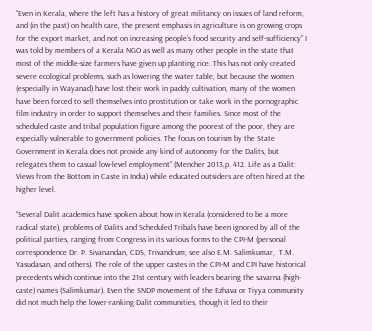“Even in Kerala, where the left has a history of great militancy on issues of land reform, and (in the past) on health care, the present emphasis in agriculture is on growing crops for the export market, and not on increasing people’s food security and self-sufficiency” I was told by members of a Kerala NGO as well as many other people in the state that most of the middle-size farmers have given up planting rice. This has not only created severe ecological problems, such as lowering the water table, but because the women (especially in Wayanad) have lost their work in paddy cultivation, many of the women have been forced to sell themselves into prostitution or take work in the pornographic film industry in order to support themselves and their families. Since most of the scheduled caste and tribal population figure among the poorest of the poor, they are especially vulnerable to government policies. The focus on tourism by the State Government in Kerala does not provide any kind of autonomy for the Dalits, but relegates them to casual low-level employment” (Mencher 2013,p. 412. Life as a Dalit: Views from the Bottom in Caste in India) while educated outsiders are often hired at the higher level.

“Several Dalit academics have spoken about how in Kerala (considered to be a more radical state), problems of Dalits and Scheduled Tribals have been ignored by all of the political parties, ranging from Congress in its various forms to the CPI-M (personal correspondence Dr. P. Sivanandan, CDS, Trivandrum; see also E.M. Salimkumar,  T.M. Yasudasan, and others). The role of the upper castes in the CPI-M and CPI have historical precedents which continue into the 21st century with leaders bearing the savarna (high-caste) names (Salimkumar). Even the SNDP movement of the Ezhava or Tiyya community did not much help the lower-ranking Dalit communities, though it led to their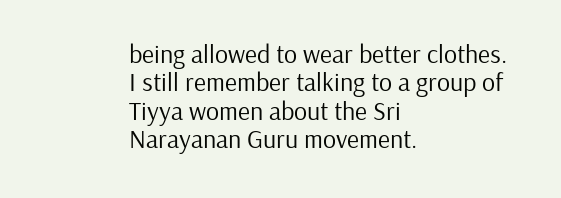being allowed to wear better clothes. I still remember talking to a group of Tiyya women about the Sri Narayanan Guru movement.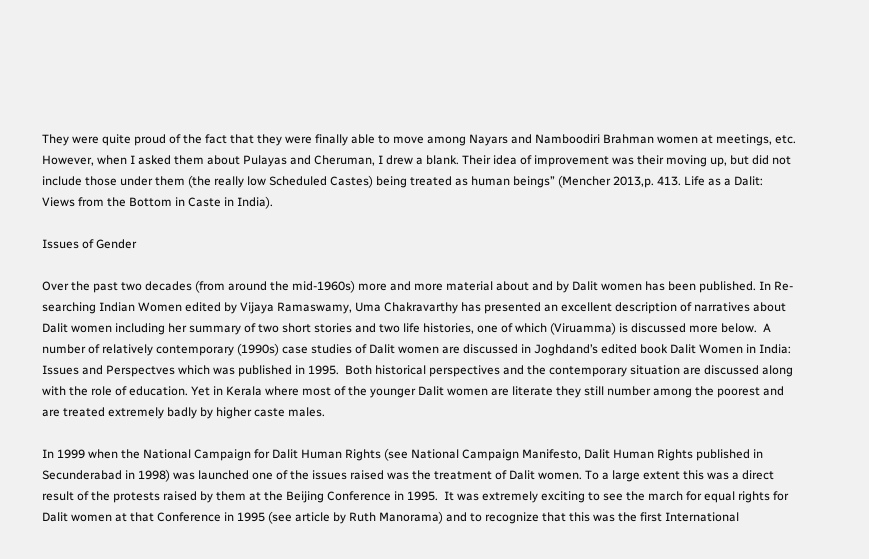They were quite proud of the fact that they were finally able to move among Nayars and Namboodiri Brahman women at meetings, etc. However, when I asked them about Pulayas and Cheruman, I drew a blank. Their idea of improvement was their moving up, but did not include those under them (the really low Scheduled Castes) being treated as human beings” (Mencher 2013,p. 413. Life as a Dalit: Views from the Bottom in Caste in India).

Issues of Gender

Over the past two decades (from around the mid-1960s) more and more material about and by Dalit women has been published. In Re-searching Indian Women edited by Vijaya Ramaswamy, Uma Chakravarthy has presented an excellent description of narratives about Dalit women including her summary of two short stories and two life histories, one of which (Viruamma) is discussed more below.  A number of relatively contemporary (1990s) case studies of Dalit women are discussed in Joghdand’s edited book Dalit Women in India: Issues and Perspectves which was published in 1995.  Both historical perspectives and the contemporary situation are discussed along with the role of education. Yet in Kerala where most of the younger Dalit women are literate they still number among the poorest and are treated extremely badly by higher caste males.

In 1999 when the National Campaign for Dalit Human Rights (see National Campaign Manifesto, Dalit Human Rights published in Secunderabad in 1998) was launched one of the issues raised was the treatment of Dalit women. To a large extent this was a direct result of the protests raised by them at the Beijing Conference in 1995.  It was extremely exciting to see the march for equal rights for Dalit women at that Conference in 1995 (see article by Ruth Manorama) and to recognize that this was the first International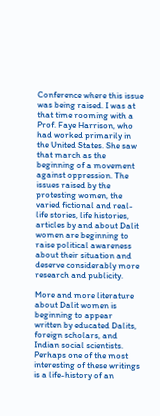Conference where this issue was being raised. I was at that time rooming with a Prof. Faye Harrison, who had worked primarily in the United States. She saw that march as the beginning of a movement against oppression. The issues raised by the protesting women, the varied fictional and real-life stories, life histories, articles by and about Dalit women are beginning to raise political awareness about their situation and deserve considerably more research and publicity.

More and more literature about Dalit women is beginning to appear written by educated Dalits, foreign scholars, and Indian social scientists. Perhaps one of the most interesting of these writings is a life-history of an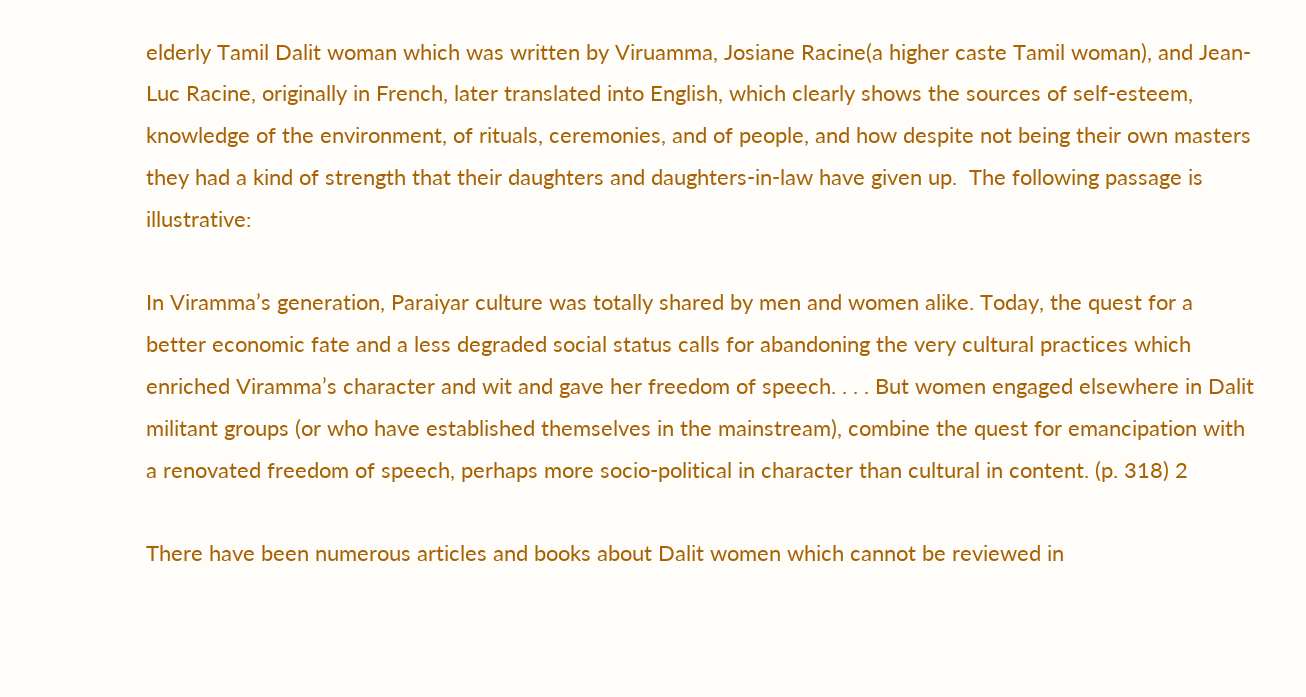elderly Tamil Dalit woman which was written by Viruamma, Josiane Racine(a higher caste Tamil woman), and Jean-Luc Racine, originally in French, later translated into English, which clearly shows the sources of self-esteem, knowledge of the environment, of rituals, ceremonies, and of people, and how despite not being their own masters they had a kind of strength that their daughters and daughters-in-law have given up.  The following passage is illustrative:

In Viramma’s generation, Paraiyar culture was totally shared by men and women alike. Today, the quest for a better economic fate and a less degraded social status calls for abandoning the very cultural practices which enriched Viramma’s character and wit and gave her freedom of speech. . . . But women engaged elsewhere in Dalit militant groups (or who have established themselves in the mainstream), combine the quest for emancipation with a renovated freedom of speech, perhaps more socio-political in character than cultural in content. (p. 318) 2

There have been numerous articles and books about Dalit women which cannot be reviewed in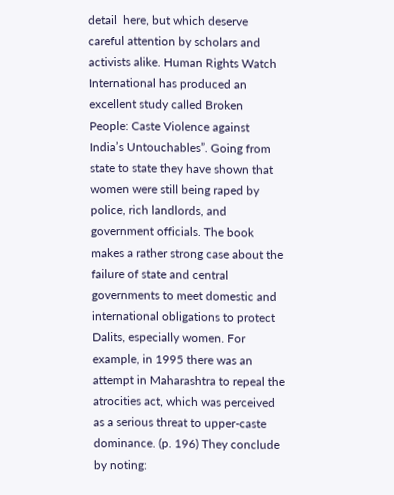detail  here, but which deserve careful attention by scholars and activists alike. Human Rights Watch International has produced an excellent study called Broken People: Caste Violence against India’s Untouchables”. Going from state to state they have shown that women were still being raped by police, rich landlords, and government officials. The book makes a rather strong case about the failure of state and central governments to meet domestic and international obligations to protect Dalits, especially women. For example, in 1995 there was an attempt in Maharashtra to repeal the atrocities act, which was perceived as a serious threat to upper-caste dominance. (p. 196) They conclude by noting: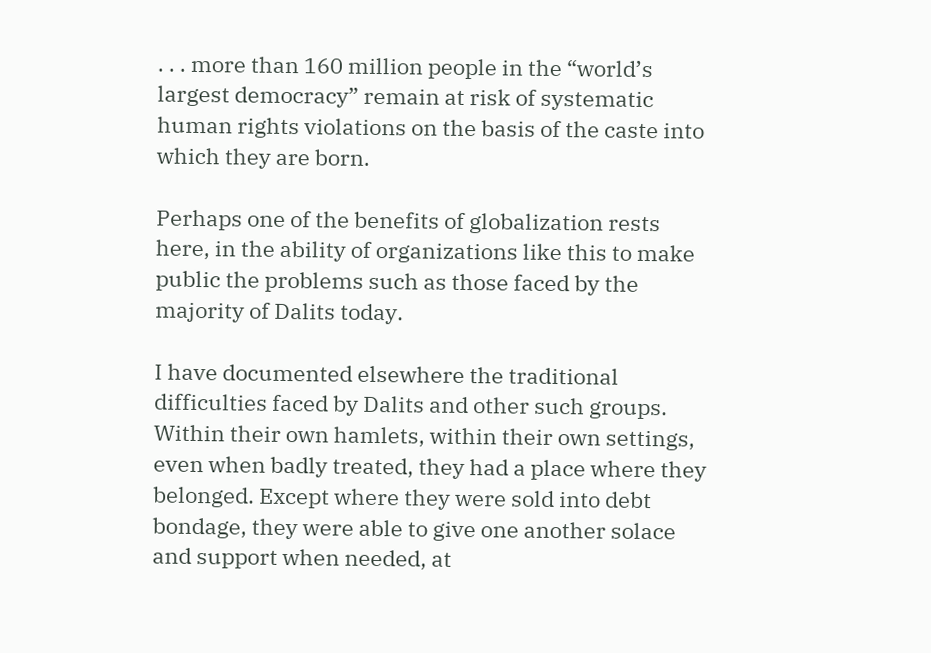. . . more than 160 million people in the “world’s largest democracy” remain at risk of systematic human rights violations on the basis of the caste into which they are born.

Perhaps one of the benefits of globalization rests here, in the ability of organizations like this to make public the problems such as those faced by the majority of Dalits today.

I have documented elsewhere the traditional difficulties faced by Dalits and other such groups. Within their own hamlets, within their own settings, even when badly treated, they had a place where they belonged. Except where they were sold into debt bondage, they were able to give one another solace and support when needed, at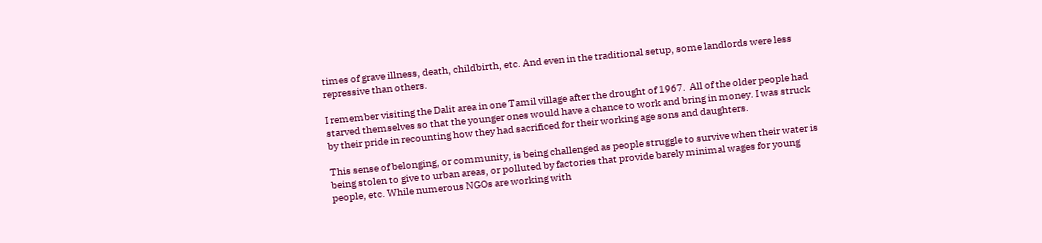times of grave illness, death, childbirth, etc. And even in the traditional setup, some landlords were less repressive than others.

I remember visiting the Dalit area in one Tamil village after the drought of 1967.  All of the older people had starved themselves so that the younger ones would have a chance to work and bring in money. I was struck by their pride in recounting how they had sacrificed for their working age sons and daughters.

This sense of belonging, or community, is being challenged as people struggle to survive when their water is being stolen to give to urban areas, or polluted by factories that provide barely minimal wages for young people, etc. While numerous NGOs are working with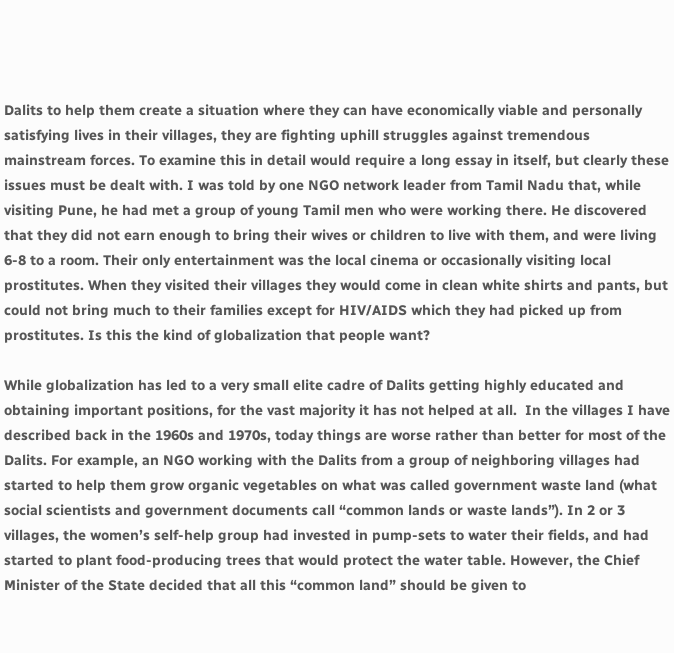Dalits to help them create a situation where they can have economically viable and personally satisfying lives in their villages, they are fighting uphill struggles against tremendous mainstream forces. To examine this in detail would require a long essay in itself, but clearly these issues must be dealt with. I was told by one NGO network leader from Tamil Nadu that, while visiting Pune, he had met a group of young Tamil men who were working there. He discovered that they did not earn enough to bring their wives or children to live with them, and were living 6-8 to a room. Their only entertainment was the local cinema or occasionally visiting local prostitutes. When they visited their villages they would come in clean white shirts and pants, but could not bring much to their families except for HIV/AIDS which they had picked up from prostitutes. Is this the kind of globalization that people want?

While globalization has led to a very small elite cadre of Dalits getting highly educated and obtaining important positions, for the vast majority it has not helped at all.  In the villages I have described back in the 1960s and 1970s, today things are worse rather than better for most of the Dalits. For example, an NGO working with the Dalits from a group of neighboring villages had started to help them grow organic vegetables on what was called government waste land (what social scientists and government documents call “common lands or waste lands”). In 2 or 3 villages, the women’s self-help group had invested in pump-sets to water their fields, and had started to plant food-producing trees that would protect the water table. However, the Chief Minister of the State decided that all this “common land” should be given to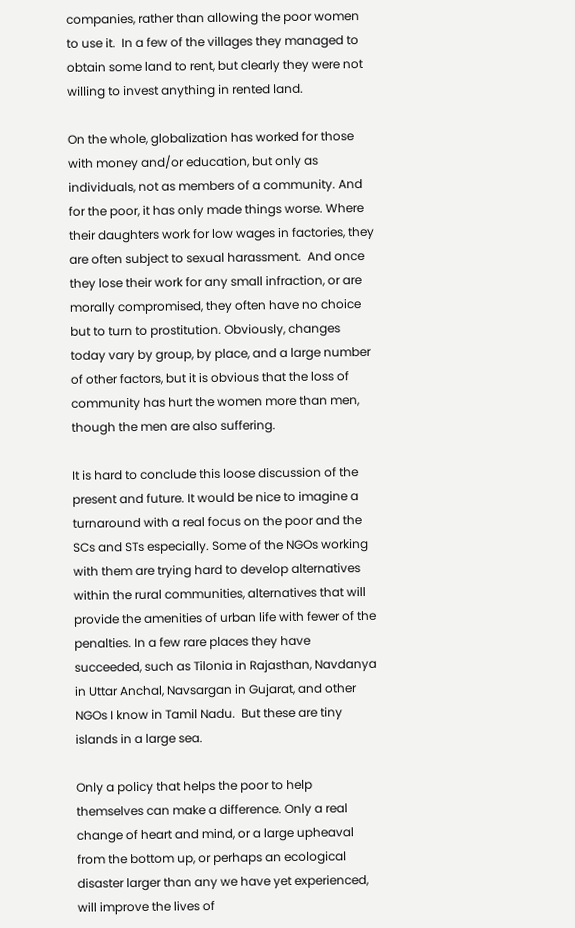companies, rather than allowing the poor women to use it.  In a few of the villages they managed to obtain some land to rent, but clearly they were not willing to invest anything in rented land.

On the whole, globalization has worked for those with money and/or education, but only as individuals, not as members of a community. And for the poor, it has only made things worse. Where their daughters work for low wages in factories, they are often subject to sexual harassment.  And once they lose their work for any small infraction, or are morally compromised, they often have no choice but to turn to prostitution. Obviously, changes today vary by group, by place, and a large number of other factors, but it is obvious that the loss of community has hurt the women more than men, though the men are also suffering.

It is hard to conclude this loose discussion of the present and future. It would be nice to imagine a turnaround with a real focus on the poor and the SCs and STs especially. Some of the NGOs working with them are trying hard to develop alternatives within the rural communities, alternatives that will provide the amenities of urban life with fewer of the penalties. In a few rare places they have succeeded, such as Tilonia in Rajasthan, Navdanya in Uttar Anchal, Navsargan in Gujarat, and other NGOs I know in Tamil Nadu.  But these are tiny islands in a large sea.

Only a policy that helps the poor to help themselves can make a difference. Only a real change of heart and mind, or a large upheaval from the bottom up, or perhaps an ecological disaster larger than any we have yet experienced, will improve the lives of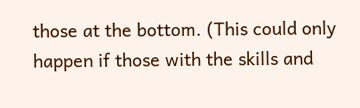those at the bottom. (This could only happen if those with the skills and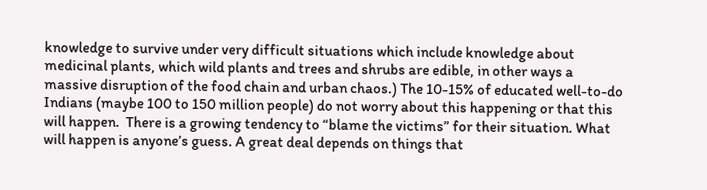knowledge to survive under very difficult situations which include knowledge about medicinal plants, which wild plants and trees and shrubs are edible, in other ways a massive disruption of the food chain and urban chaos.) The 10-15% of educated well-to-do Indians (maybe 100 to 150 million people) do not worry about this happening or that this will happen.  There is a growing tendency to “blame the victims” for their situation. What will happen is anyone’s guess. A great deal depends on things that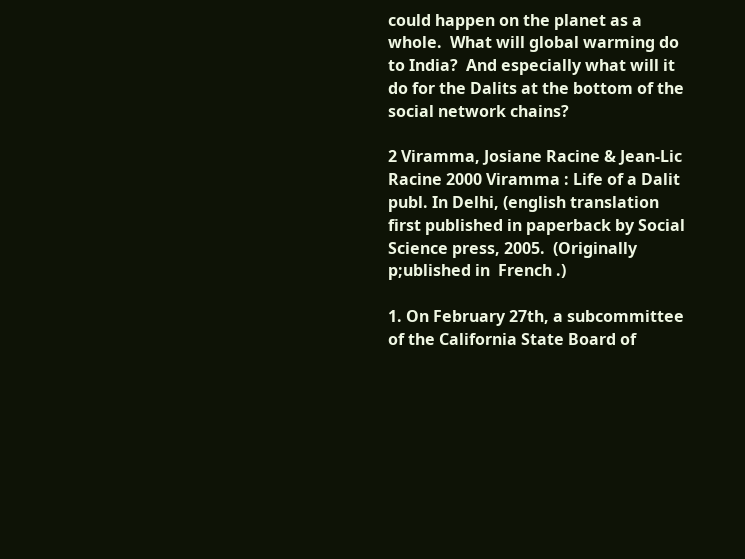could happen on the planet as a whole.  What will global warming do to India?  And especially what will it do for the Dalits at the bottom of the social network chains?

2 Viramma, Josiane Racine & Jean-Lic Racine 2000 Viramma : Life of a Dalit publ. In Delhi, (english translation first published in paperback by Social Science press, 2005.  (Originally p;ublished in  French .)

1. On February 27th, a subcommittee of the California State Board of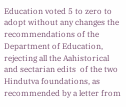Education voted 5 to zero to adopt without any changes the recommendations of the Department of Education, rejecting all the Aahistorical and sectarian edits  of the two Hindutva foundations, as recommended by a letter from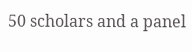50 scholars and a panel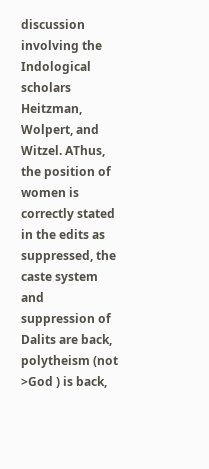discussion involving the Indological scholars Heitzman, Wolpert, and Witzel. AThus, the position of women is correctly stated in the edits as suppressed, the caste system and suppression of Dalits are back, polytheism (not >God ) is back,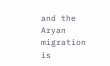and the Aryan migration is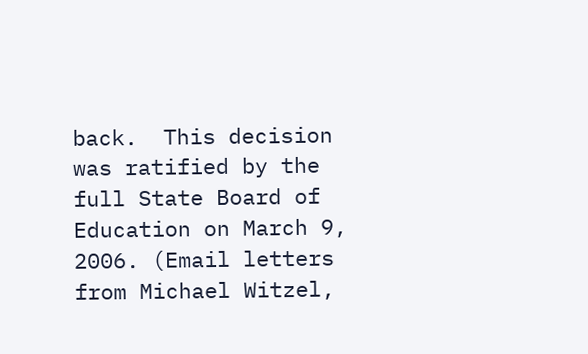back.  This decision was ratified by the full State Board of Education on March 9, 2006. (Email letters from Michael Witzel,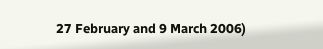27 February and 9 March 2006)